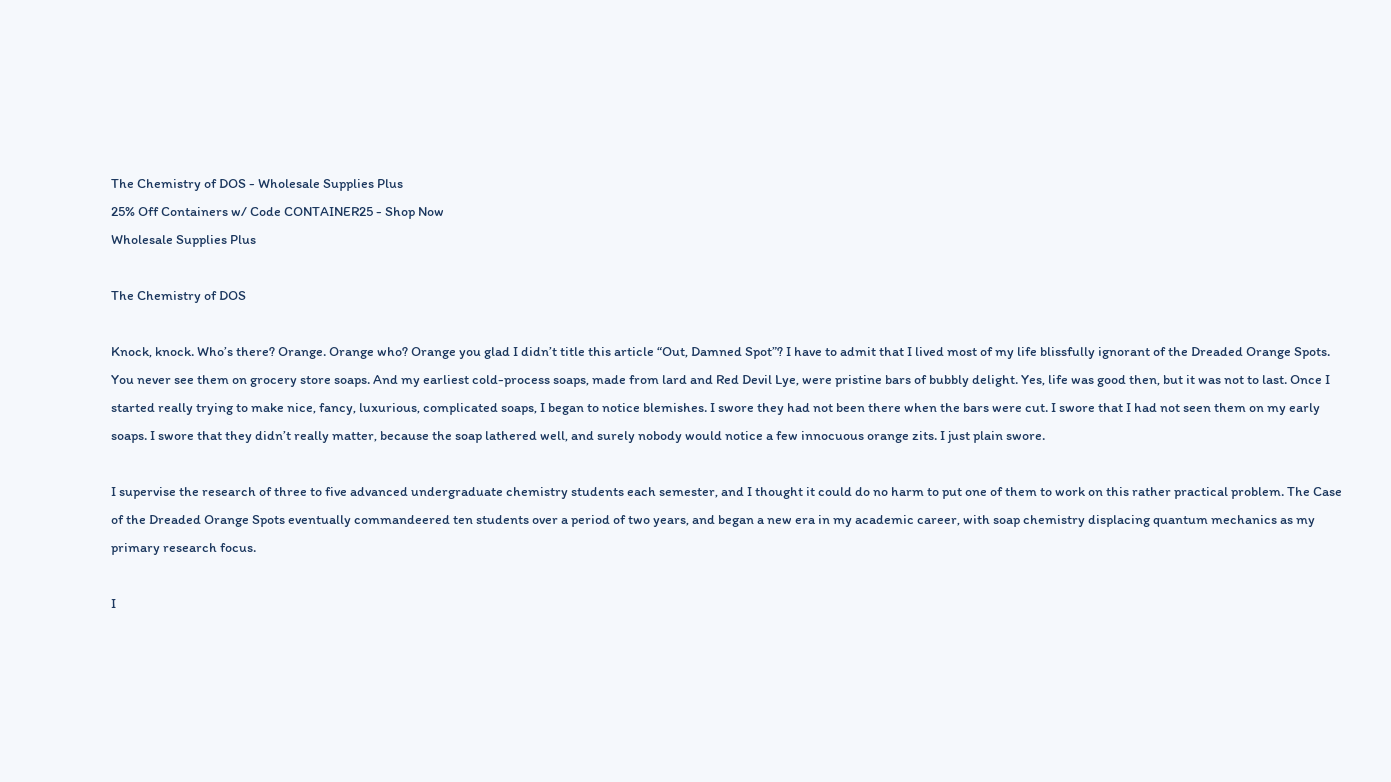The Chemistry of DOS - Wholesale Supplies Plus
25% Off Containers w/ Code CONTAINER25 - Shop Now
Wholesale Supplies Plus

The Chemistry of DOS

Knock, knock. Who’s there? Orange. Orange who? Orange you glad I didn’t title this article “Out, Damned Spot”? I have to admit that I lived most of my life blissfully ignorant of the Dreaded Orange Spots. You never see them on grocery store soaps. And my earliest cold-process soaps, made from lard and Red Devil Lye, were pristine bars of bubbly delight. Yes, life was good then, but it was not to last. Once I started really trying to make nice, fancy, luxurious, complicated soaps, I began to notice blemishes. I swore they had not been there when the bars were cut. I swore that I had not seen them on my early soaps. I swore that they didn’t really matter, because the soap lathered well, and surely nobody would notice a few innocuous orange zits. I just plain swore.

I supervise the research of three to five advanced undergraduate chemistry students each semester, and I thought it could do no harm to put one of them to work on this rather practical problem. The Case of the Dreaded Orange Spots eventually commandeered ten students over a period of two years, and began a new era in my academic career, with soap chemistry displacing quantum mechanics as my primary research focus.

I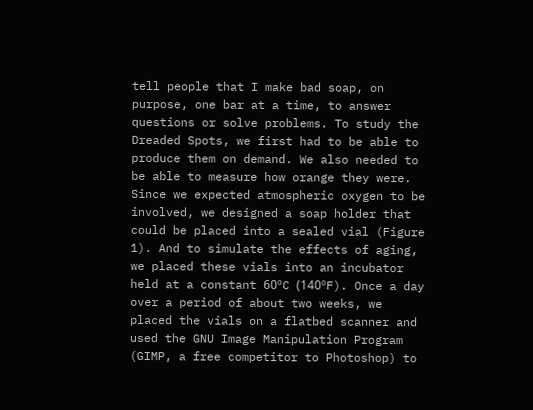tell people that I make bad soap, on purpose, one bar at a time, to answer questions or solve problems. To study the Dreaded Spots, we first had to be able to produce them on demand. We also needed to be able to measure how orange they were. Since we expected atmospheric oxygen to be involved, we designed a soap holder that could be placed into a sealed vial (Figure 1). And to simulate the effects of aging, we placed these vials into an incubator held at a constant 60ºC (140ºF). Once a day over a period of about two weeks, we placed the vials on a flatbed scanner and used the GNU Image Manipulation Program (GIMP, a free competitor to Photoshop) to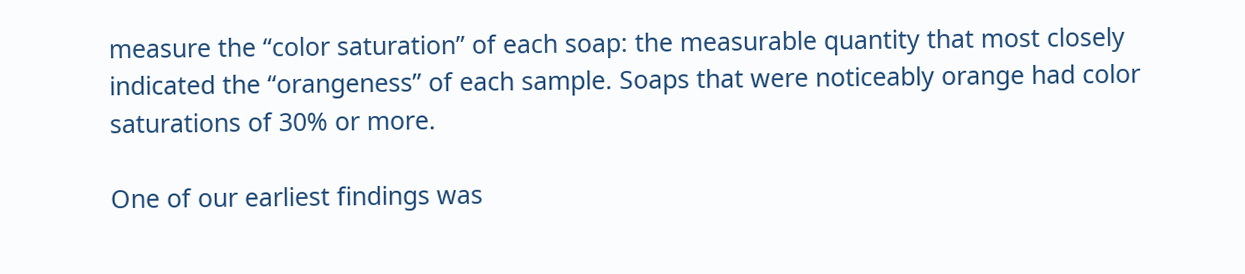measure the “color saturation” of each soap: the measurable quantity that most closely indicated the “orangeness” of each sample. Soaps that were noticeably orange had color saturations of 30% or more.

One of our earliest findings was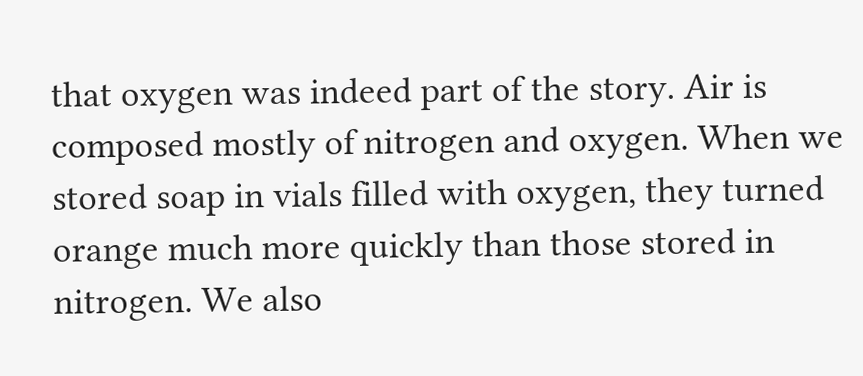that oxygen was indeed part of the story. Air is composed mostly of nitrogen and oxygen. When we stored soap in vials filled with oxygen, they turned orange much more quickly than those stored in nitrogen. We also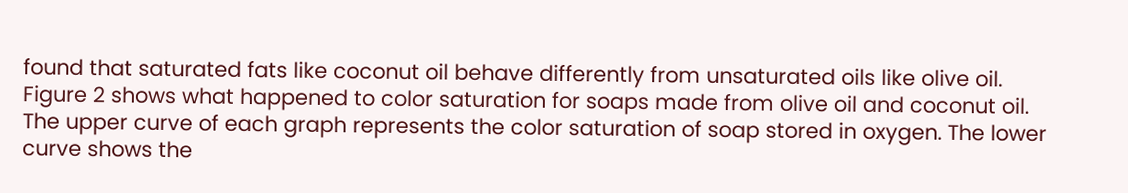found that saturated fats like coconut oil behave differently from unsaturated oils like olive oil. Figure 2 shows what happened to color saturation for soaps made from olive oil and coconut oil. The upper curve of each graph represents the color saturation of soap stored in oxygen. The lower curve shows the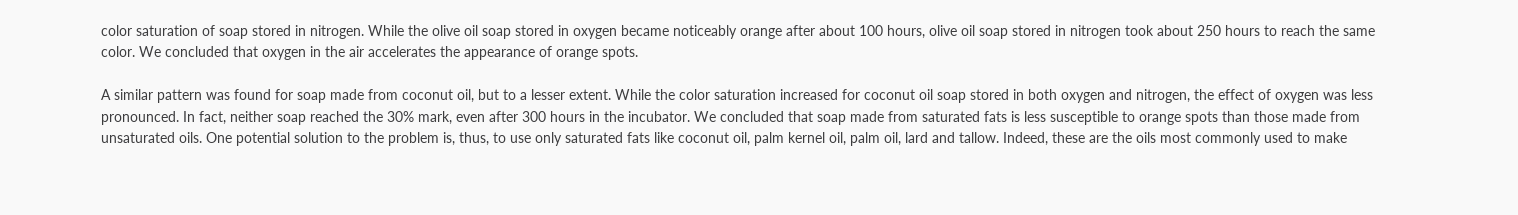color saturation of soap stored in nitrogen. While the olive oil soap stored in oxygen became noticeably orange after about 100 hours, olive oil soap stored in nitrogen took about 250 hours to reach the same color. We concluded that oxygen in the air accelerates the appearance of orange spots.

A similar pattern was found for soap made from coconut oil, but to a lesser extent. While the color saturation increased for coconut oil soap stored in both oxygen and nitrogen, the effect of oxygen was less pronounced. In fact, neither soap reached the 30% mark, even after 300 hours in the incubator. We concluded that soap made from saturated fats is less susceptible to orange spots than those made from unsaturated oils. One potential solution to the problem is, thus, to use only saturated fats like coconut oil, palm kernel oil, palm oil, lard and tallow. Indeed, these are the oils most commonly used to make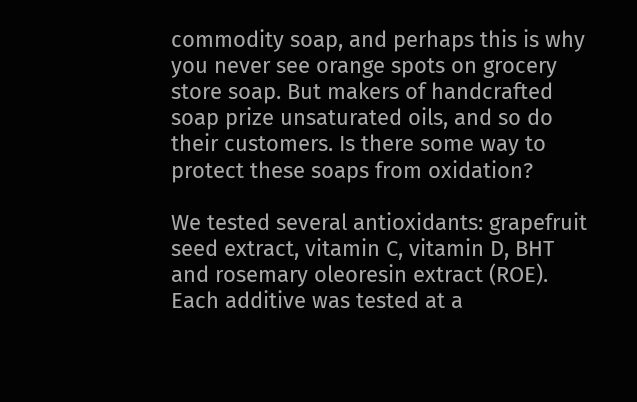commodity soap, and perhaps this is why you never see orange spots on grocery store soap. But makers of handcrafted soap prize unsaturated oils, and so do their customers. Is there some way to protect these soaps from oxidation?

We tested several antioxidants: grapefruit seed extract, vitamin C, vitamin D, BHT and rosemary oleoresin extract (ROE). Each additive was tested at a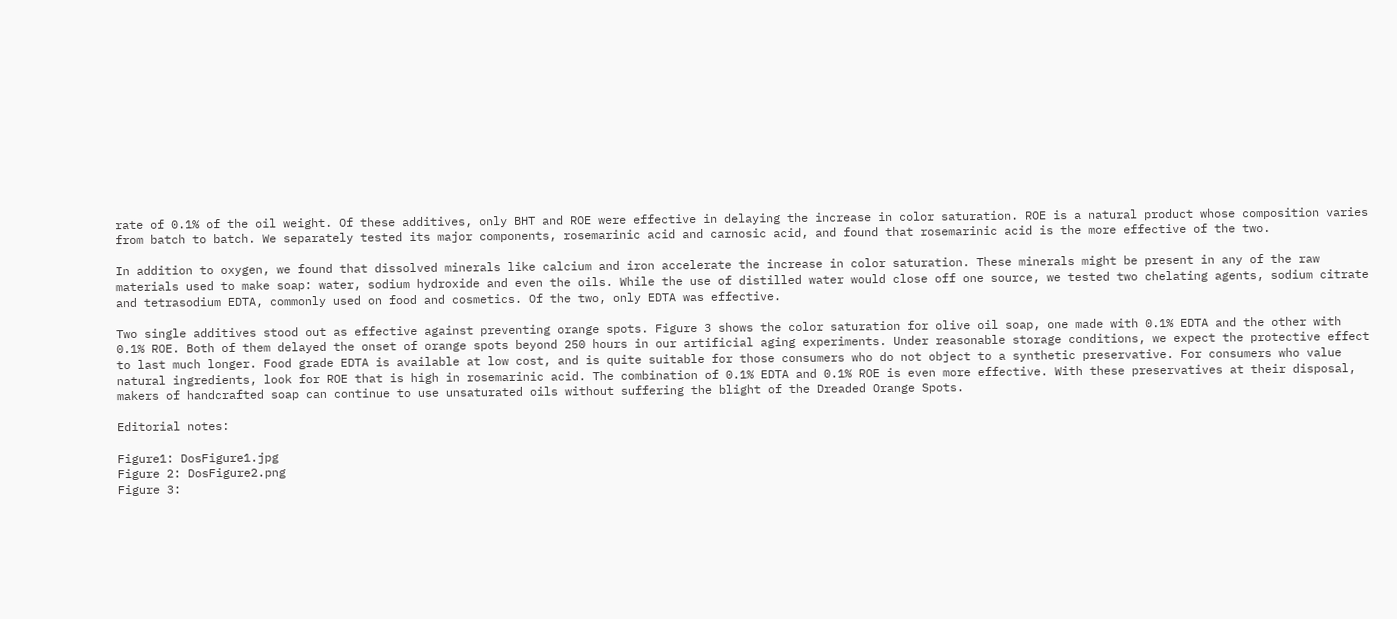rate of 0.1% of the oil weight. Of these additives, only BHT and ROE were effective in delaying the increase in color saturation. ROE is a natural product whose composition varies from batch to batch. We separately tested its major components, rosemarinic acid and carnosic acid, and found that rosemarinic acid is the more effective of the two.

In addition to oxygen, we found that dissolved minerals like calcium and iron accelerate the increase in color saturation. These minerals might be present in any of the raw materials used to make soap: water, sodium hydroxide and even the oils. While the use of distilled water would close off one source, we tested two chelating agents, sodium citrate and tetrasodium EDTA, commonly used on food and cosmetics. Of the two, only EDTA was effective.

Two single additives stood out as effective against preventing orange spots. Figure 3 shows the color saturation for olive oil soap, one made with 0.1% EDTA and the other with 0.1% ROE. Both of them delayed the onset of orange spots beyond 250 hours in our artificial aging experiments. Under reasonable storage conditions, we expect the protective effect to last much longer. Food grade EDTA is available at low cost, and is quite suitable for those consumers who do not object to a synthetic preservative. For consumers who value natural ingredients, look for ROE that is high in rosemarinic acid. The combination of 0.1% EDTA and 0.1% ROE is even more effective. With these preservatives at their disposal, makers of handcrafted soap can continue to use unsaturated oils without suffering the blight of the Dreaded Orange Spots.

Editorial notes:

Figure1: DosFigure1.jpg
Figure 2: DosFigure2.png
Figure 3: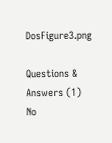DosFigure3.png

Questions & Answers (1)
No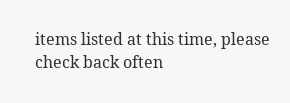items listed at this time, please check back often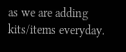as we are adding kits/items everyday.